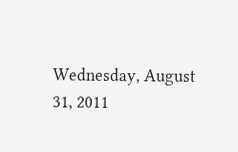Wednesday, August 31, 2011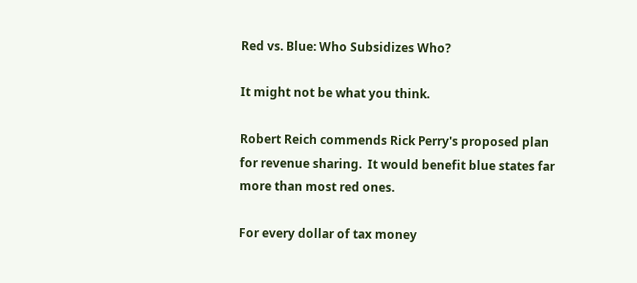Red vs. Blue: Who Subsidizes Who?

It might not be what you think.

Robert Reich commends Rick Perry's proposed plan for revenue sharing.  It would benefit blue states far more than most red ones.

For every dollar of tax money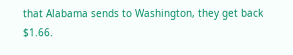that Alabama sends to Washington, they get back $1.66.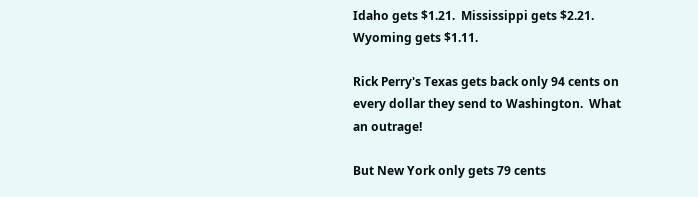Idaho gets $1.21.  Mississippi gets $2.21.  Wyoming gets $1.11.

Rick Perry's Texas gets back only 94 cents on every dollar they send to Washington.  What an outrage!

But New York only gets 79 cents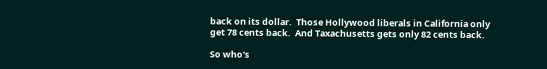back on its dollar.  Those Hollywood liberals in California only get 78 cents back.  And Taxachusetts gets only 82 cents back.

So who's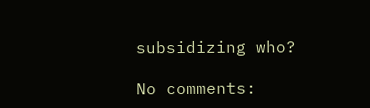subsidizing who?

No comments: